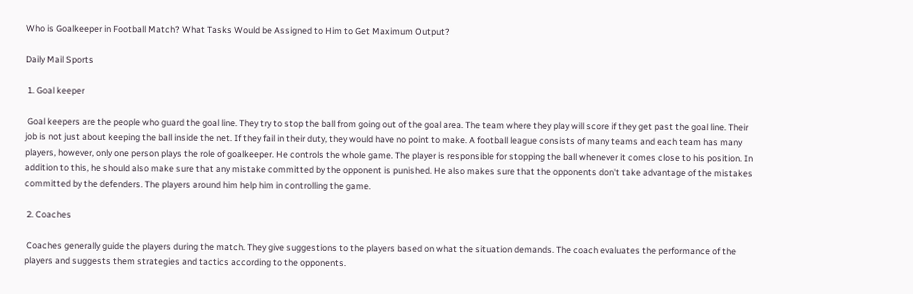Who is Goalkeeper in Football Match? What Tasks Would be Assigned to Him to Get Maximum Output?

Daily Mail Sports

 1. Goal keeper

 Goal keepers are the people who guard the goal line. They try to stop the ball from going out of the goal area. The team where they play will score if they get past the goal line. Their job is not just about keeping the ball inside the net. If they fail in their duty, they would have no point to make. A football league consists of many teams and each team has many players, however, only one person plays the role of goalkeeper. He controls the whole game. The player is responsible for stopping the ball whenever it comes close to his position. In addition to this, he should also make sure that any mistake committed by the opponent is punished. He also makes sure that the opponents don't take advantage of the mistakes committed by the defenders. The players around him help him in controlling the game.

 2. Coaches

 Coaches generally guide the players during the match. They give suggestions to the players based on what the situation demands. The coach evaluates the performance of the players and suggests them strategies and tactics according to the opponents.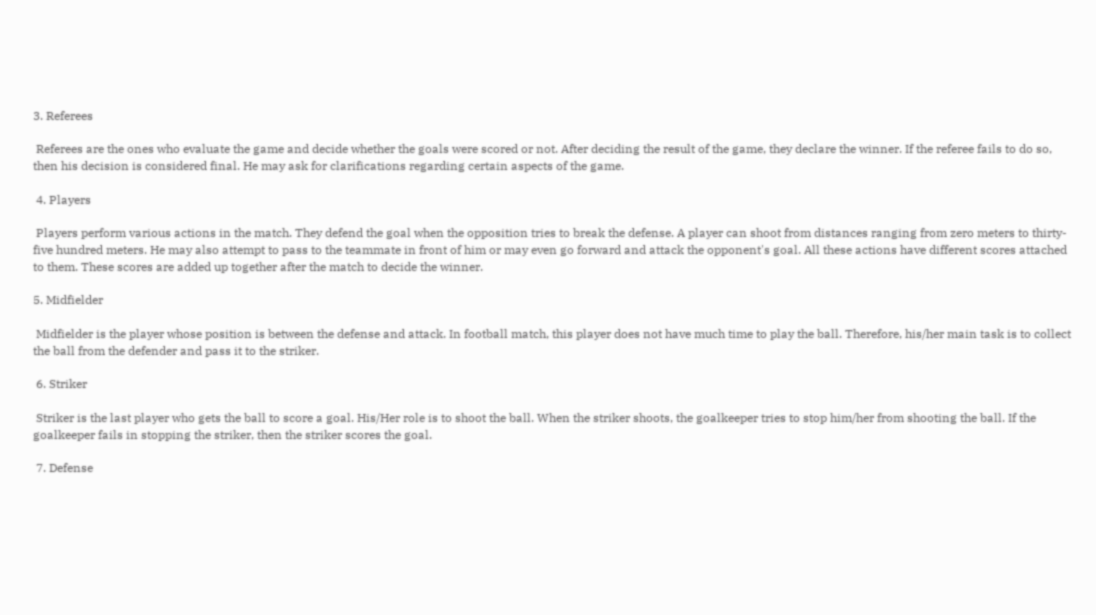3. Referees

 Referees are the ones who evaluate the game and decide whether the goals were scored or not. After deciding the result of the game, they declare the winner. If the referee fails to do so, then his decision is considered final. He may ask for clarifications regarding certain aspects of the game.

 4. Players

 Players perform various actions in the match. They defend the goal when the opposition tries to break the defense. A player can shoot from distances ranging from zero meters to thirty-five hundred meters. He may also attempt to pass to the teammate in front of him or may even go forward and attack the opponent's goal. All these actions have different scores attached to them. These scores are added up together after the match to decide the winner.

5. Midfielder

 Midfielder is the player whose position is between the defense and attack. In football match, this player does not have much time to play the ball. Therefore, his/her main task is to collect the ball from the defender and pass it to the striker.

 6. Striker

 Striker is the last player who gets the ball to score a goal. His/Her role is to shoot the ball. When the striker shoots, the goalkeeper tries to stop him/her from shooting the ball. If the goalkeeper fails in stopping the striker, then the striker scores the goal.

 7. Defense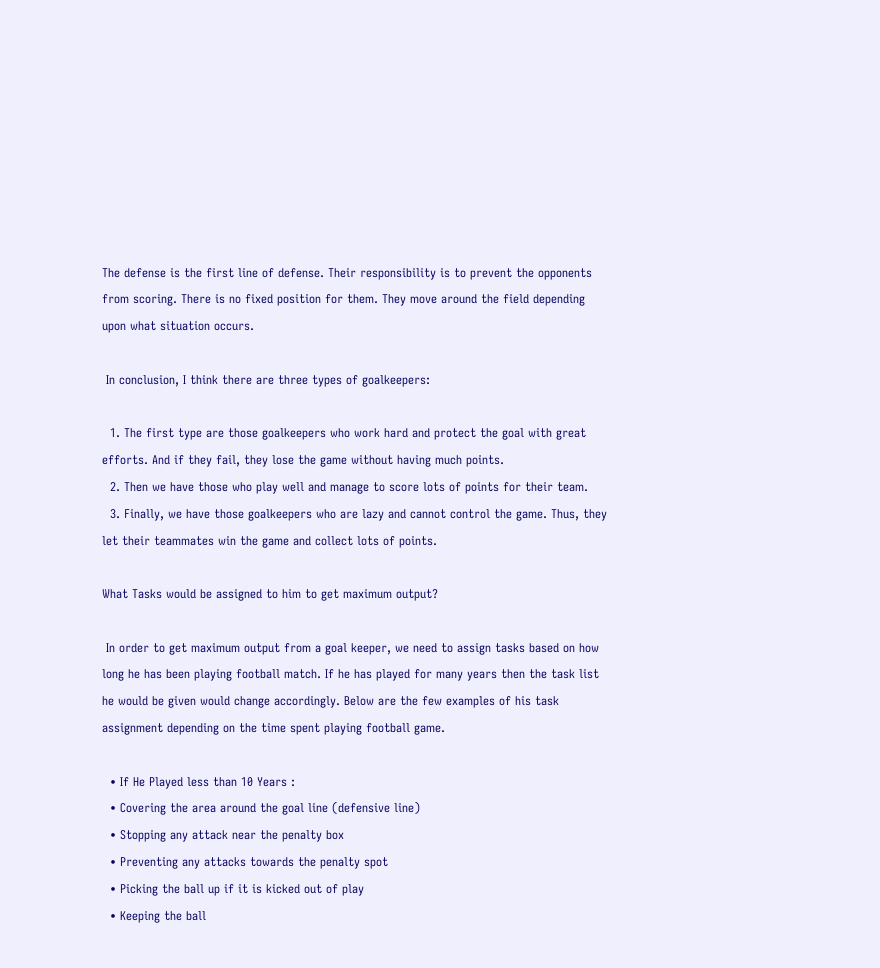The defense is the first line of defense. Their responsibility is to prevent the opponents from scoring. There is no fixed position for them. They move around the field depending upon what situation occurs.

 In conclusion, I think there are three types of goalkeepers:

  1. The first type are those goalkeepers who work hard and protect the goal with great efforts. And if they fail, they lose the game without having much points.
  2. Then we have those who play well and manage to score lots of points for their team.
  3. Finally, we have those goalkeepers who are lazy and cannot control the game. Thus, they let their teammates win the game and collect lots of points.

What Tasks would be assigned to him to get maximum output?

 In order to get maximum output from a goal keeper, we need to assign tasks based on how long he has been playing football match. If he has played for many years then the task list he would be given would change accordingly. Below are the few examples of his task assignment depending on the time spent playing football game.

  • If He Played less than 10 Years :
  • Covering the area around the goal line (defensive line)
  • Stopping any attack near the penalty box
  • Preventing any attacks towards the penalty spot
  • Picking the ball up if it is kicked out of play
  • Keeping the ball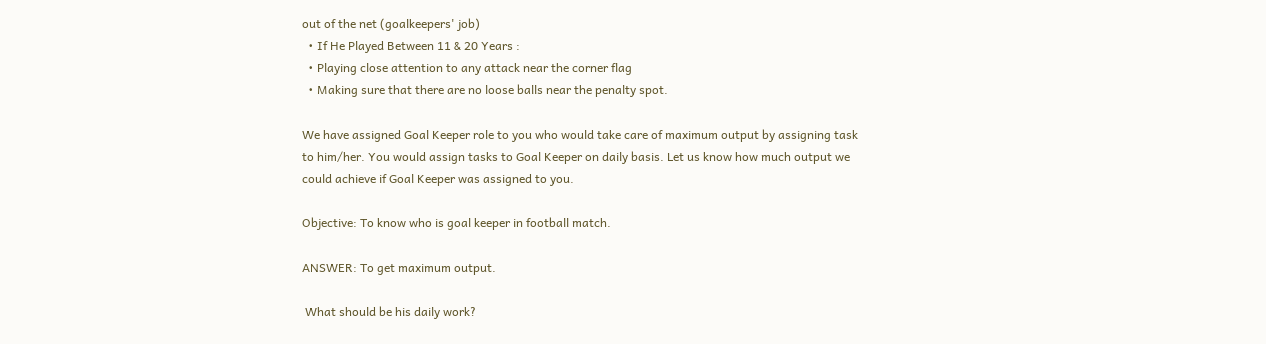out of the net (goalkeepers' job)
  • If He Played Between 11 & 20 Years :
  • Playing close attention to any attack near the corner flag
  • Making sure that there are no loose balls near the penalty spot.

We have assigned Goal Keeper role to you who would take care of maximum output by assigning task to him/her. You would assign tasks to Goal Keeper on daily basis. Let us know how much output we could achieve if Goal Keeper was assigned to you.

Objective: To know who is goal keeper in football match.

ANSWER: To get maximum output.

 What should be his daily work?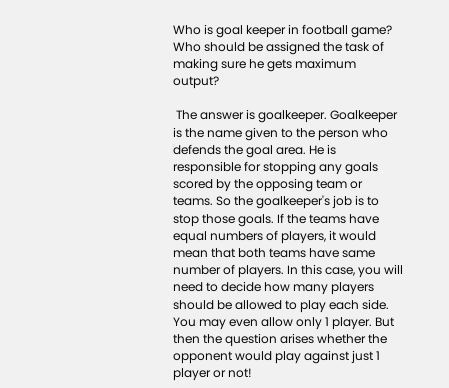Who is goal keeper in football game? Who should be assigned the task of making sure he gets maximum output?

 The answer is goalkeeper. Goalkeeper is the name given to the person who defends the goal area. He is responsible for stopping any goals scored by the opposing team or teams. So the goalkeeper's job is to stop those goals. If the teams have equal numbers of players, it would mean that both teams have same number of players. In this case, you will need to decide how many players should be allowed to play each side. You may even allow only 1 player. But then the question arises whether the opponent would play against just 1 player or not!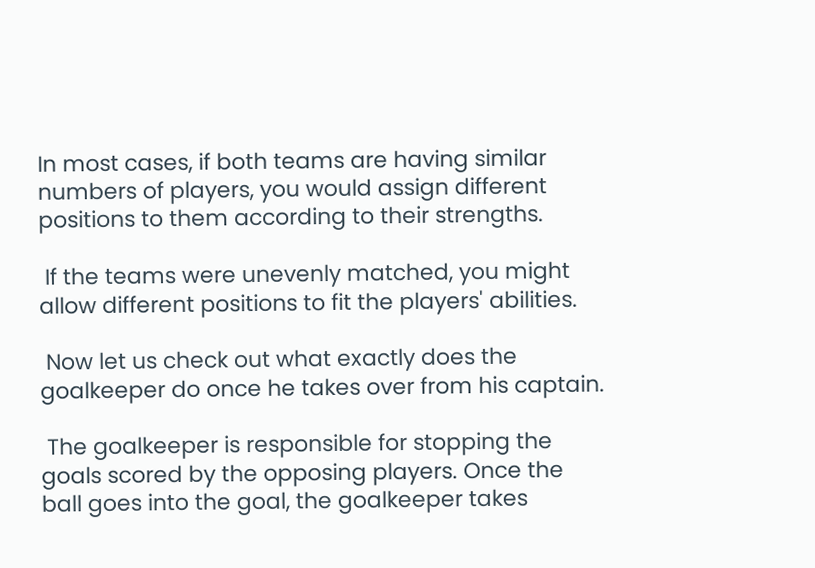In most cases, if both teams are having similar numbers of players, you would assign different positions to them according to their strengths.

 If the teams were unevenly matched, you might allow different positions to fit the players' abilities.

 Now let us check out what exactly does the goalkeeper do once he takes over from his captain.

 The goalkeeper is responsible for stopping the goals scored by the opposing players. Once the ball goes into the goal, the goalkeeper takes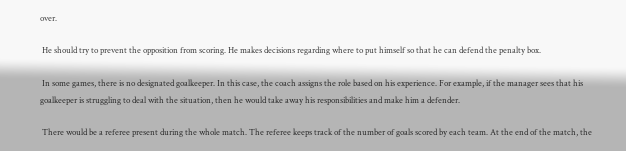over.

 He should try to prevent the opposition from scoring. He makes decisions regarding where to put himself so that he can defend the penalty box.

 In some games, there is no designated goalkeeper. In this case, the coach assigns the role based on his experience. For example, if the manager sees that his goalkeeper is struggling to deal with the situation, then he would take away his responsibilities and make him a defender.

 There would be a referee present during the whole match. The referee keeps track of the number of goals scored by each team. At the end of the match, the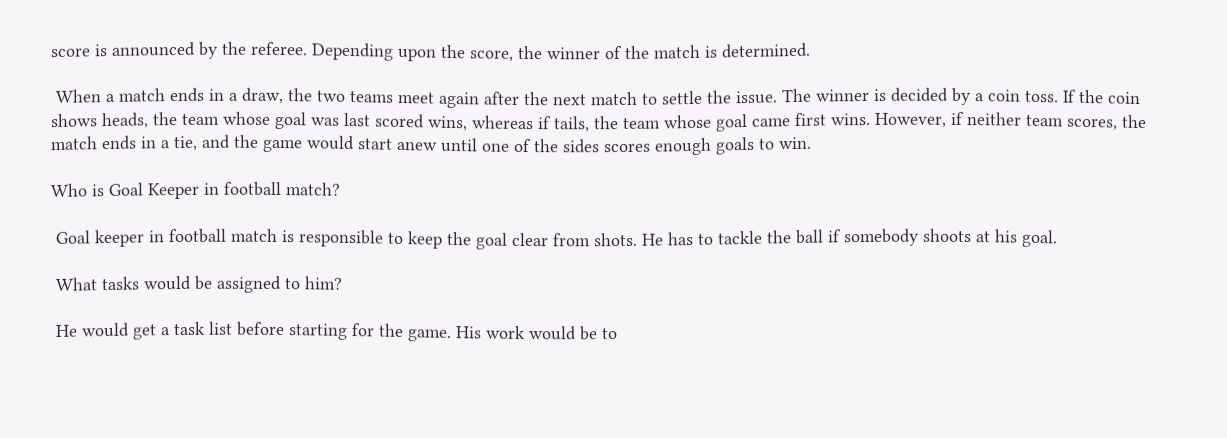score is announced by the referee. Depending upon the score, the winner of the match is determined.

 When a match ends in a draw, the two teams meet again after the next match to settle the issue. The winner is decided by a coin toss. If the coin shows heads, the team whose goal was last scored wins, whereas if tails, the team whose goal came first wins. However, if neither team scores, the match ends in a tie, and the game would start anew until one of the sides scores enough goals to win.

Who is Goal Keeper in football match?

 Goal keeper in football match is responsible to keep the goal clear from shots. He has to tackle the ball if somebody shoots at his goal.

 What tasks would be assigned to him?

 He would get a task list before starting for the game. His work would be to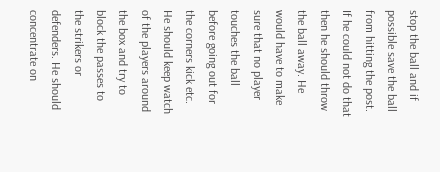stop the ball and if possible save the ball from hitting the post. If he could not do that then he should throw the ball away. He would have to make sure that no player touches the ball before going out for the corners kick etc. He should keep watch of the players around the box and try to block the passes to the strikers or defenders. He should concentrate on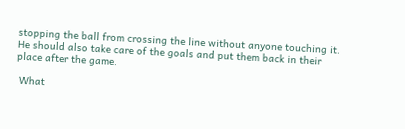stopping the ball from crossing the line without anyone touching it. He should also take care of the goals and put them back in their place after the game.

 What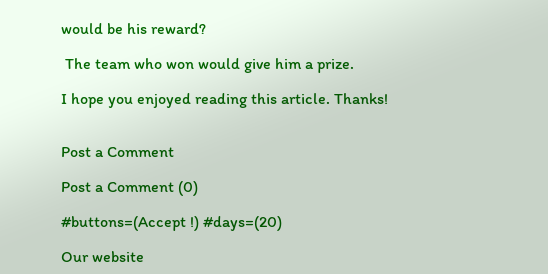would be his reward?

 The team who won would give him a prize.

I hope you enjoyed reading this article. Thanks!


Post a Comment

Post a Comment (0)

#buttons=(Accept !) #days=(20)

Our website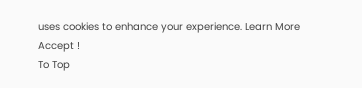uses cookies to enhance your experience. Learn More
Accept !
To Top